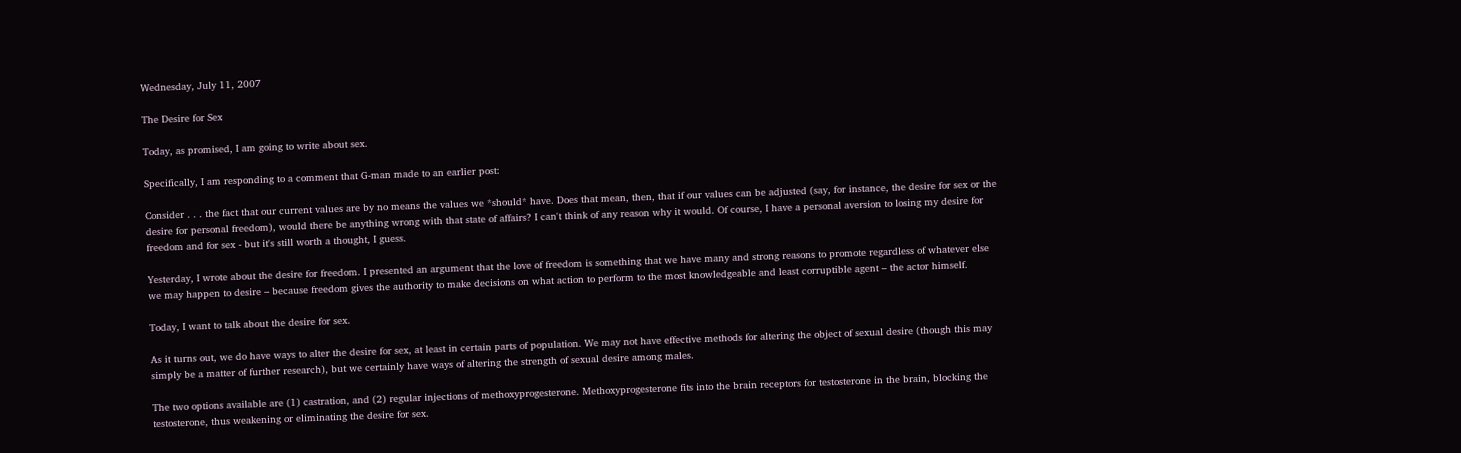Wednesday, July 11, 2007

The Desire for Sex

Today, as promised, I am going to write about sex.

Specifically, I am responding to a comment that G-man made to an earlier post:

Consider . . . the fact that our current values are by no means the values we *should* have. Does that mean, then, that if our values can be adjusted (say, for instance, the desire for sex or the desire for personal freedom), would there be anything wrong with that state of affairs? I can't think of any reason why it would. Of course, I have a personal aversion to losing my desire for freedom and for sex - but it's still worth a thought, I guess.

Yesterday, I wrote about the desire for freedom. I presented an argument that the love of freedom is something that we have many and strong reasons to promote regardless of whatever else we may happen to desire – because freedom gives the authority to make decisions on what action to perform to the most knowledgeable and least corruptible agent – the actor himself.

Today, I want to talk about the desire for sex.

As it turns out, we do have ways to alter the desire for sex, at least in certain parts of population. We may not have effective methods for altering the object of sexual desire (though this may simply be a matter of further research), but we certainly have ways of altering the strength of sexual desire among males.

The two options available are (1) castration, and (2) regular injections of methoxyprogesterone. Methoxyprogesterone fits into the brain receptors for testosterone in the brain, blocking the testosterone, thus weakening or eliminating the desire for sex.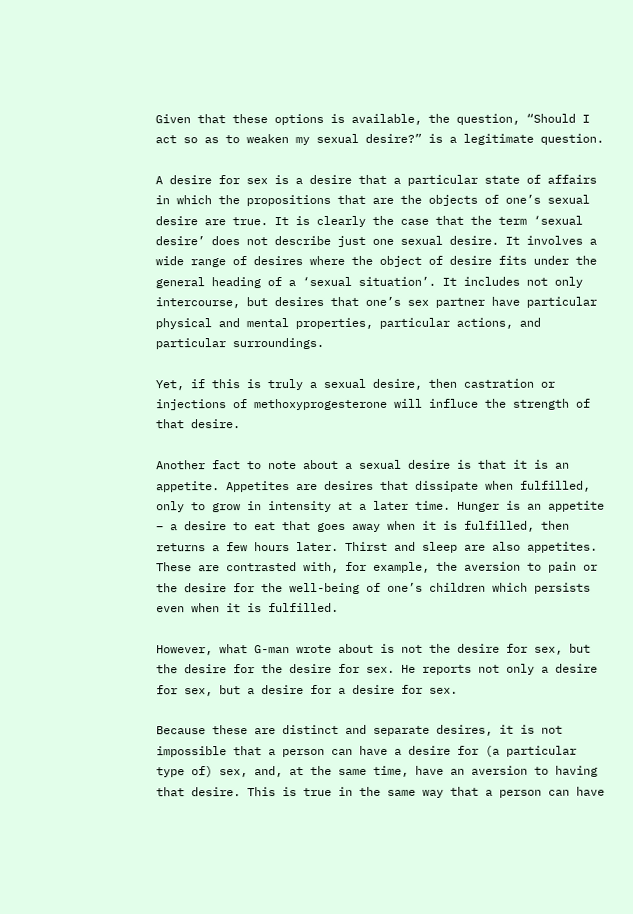Given that these options is available, the question, “Should I act so as to weaken my sexual desire?” is a legitimate question.

A desire for sex is a desire that a particular state of affairs in which the propositions that are the objects of one’s sexual desire are true. It is clearly the case that the term ‘sexual desire’ does not describe just one sexual desire. It involves a wide range of desires where the object of desire fits under the general heading of a ‘sexual situation’. It includes not only intercourse, but desires that one’s sex partner have particular physical and mental properties, particular actions, and particular surroundings.

Yet, if this is truly a sexual desire, then castration or injections of methoxyprogesterone will influce the strength of that desire.

Another fact to note about a sexual desire is that it is an appetite. Appetites are desires that dissipate when fulfilled, only to grow in intensity at a later time. Hunger is an appetite – a desire to eat that goes away when it is fulfilled, then returns a few hours later. Thirst and sleep are also appetites. These are contrasted with, for example, the aversion to pain or the desire for the well-being of one’s children which persists even when it is fulfilled.

However, what G-man wrote about is not the desire for sex, but the desire for the desire for sex. He reports not only a desire for sex, but a desire for a desire for sex.

Because these are distinct and separate desires, it is not impossible that a person can have a desire for (a particular type of) sex, and, at the same time, have an aversion to having that desire. This is true in the same way that a person can have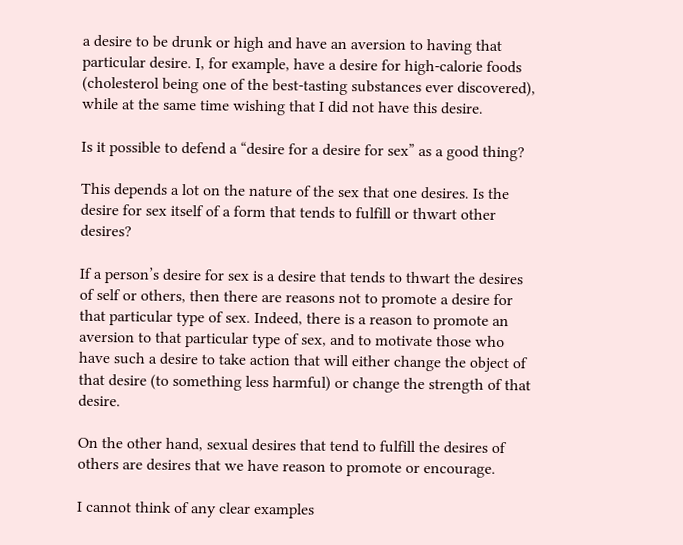a desire to be drunk or high and have an aversion to having that particular desire. I, for example, have a desire for high-calorie foods (cholesterol being one of the best-tasting substances ever discovered), while at the same time wishing that I did not have this desire.

Is it possible to defend a “desire for a desire for sex” as a good thing?

This depends a lot on the nature of the sex that one desires. Is the desire for sex itself of a form that tends to fulfill or thwart other desires?

If a person’s desire for sex is a desire that tends to thwart the desires of self or others, then there are reasons not to promote a desire for that particular type of sex. Indeed, there is a reason to promote an aversion to that particular type of sex, and to motivate those who have such a desire to take action that will either change the object of that desire (to something less harmful) or change the strength of that desire.

On the other hand, sexual desires that tend to fulfill the desires of others are desires that we have reason to promote or encourage.

I cannot think of any clear examples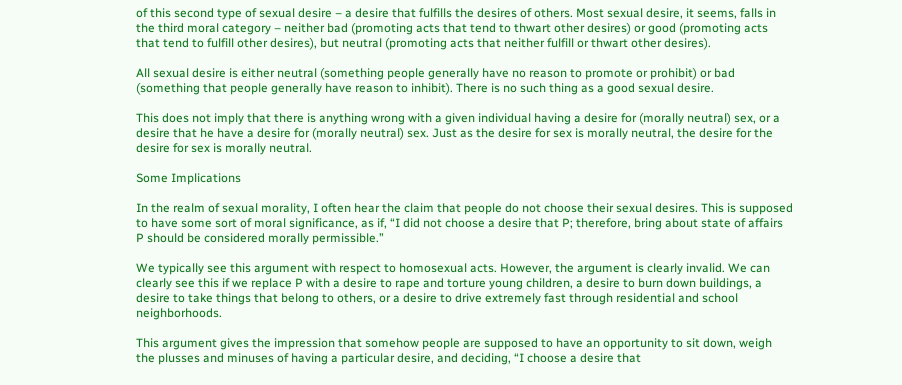of this second type of sexual desire – a desire that fulfills the desires of others. Most sexual desire, it seems, falls in the third moral category – neither bad (promoting acts that tend to thwart other desires) or good (promoting acts that tend to fulfill other desires), but neutral (promoting acts that neither fulfill or thwart other desires).

All sexual desire is either neutral (something people generally have no reason to promote or prohibit) or bad (something that people generally have reason to inhibit). There is no such thing as a good sexual desire.

This does not imply that there is anything wrong with a given individual having a desire for (morally neutral) sex, or a desire that he have a desire for (morally neutral) sex. Just as the desire for sex is morally neutral, the desire for the desire for sex is morally neutral.

Some Implications

In the realm of sexual morality, I often hear the claim that people do not choose their sexual desires. This is supposed to have some sort of moral significance, as if, “I did not choose a desire that P; therefore, bring about state of affairs P should be considered morally permissible.”

We typically see this argument with respect to homosexual acts. However, the argument is clearly invalid. We can clearly see this if we replace P with a desire to rape and torture young children, a desire to burn down buildings, a desire to take things that belong to others, or a desire to drive extremely fast through residential and school neighborhoods.

This argument gives the impression that somehow people are supposed to have an opportunity to sit down, weigh the plusses and minuses of having a particular desire, and deciding, “I choose a desire that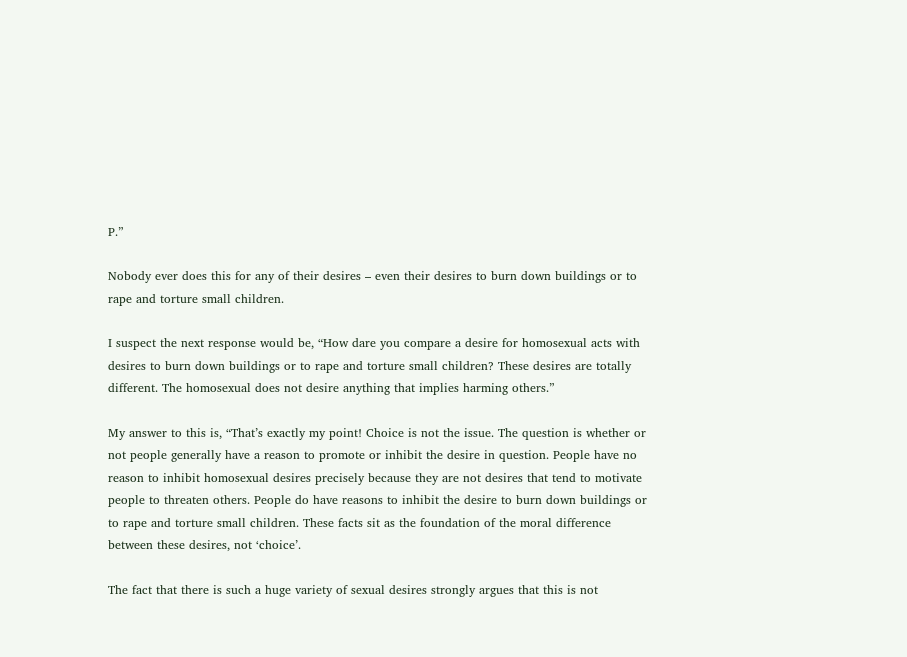P.”

Nobody ever does this for any of their desires – even their desires to burn down buildings or to rape and torture small children.

I suspect the next response would be, “How dare you compare a desire for homosexual acts with desires to burn down buildings or to rape and torture small children? These desires are totally different. The homosexual does not desire anything that implies harming others.”

My answer to this is, “That’s exactly my point! Choice is not the issue. The question is whether or not people generally have a reason to promote or inhibit the desire in question. People have no reason to inhibit homosexual desires precisely because they are not desires that tend to motivate people to threaten others. People do have reasons to inhibit the desire to burn down buildings or to rape and torture small children. These facts sit as the foundation of the moral difference between these desires, not ‘choice’.

The fact that there is such a huge variety of sexual desires strongly argues that this is not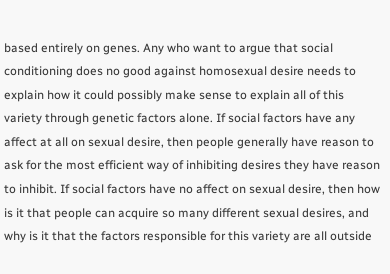based entirely on genes. Any who want to argue that social conditioning does no good against homosexual desire needs to explain how it could possibly make sense to explain all of this variety through genetic factors alone. If social factors have any affect at all on sexual desire, then people generally have reason to ask for the most efficient way of inhibiting desires they have reason to inhibit. If social factors have no affect on sexual desire, then how is it that people can acquire so many different sexual desires, and why is it that the factors responsible for this variety are all outside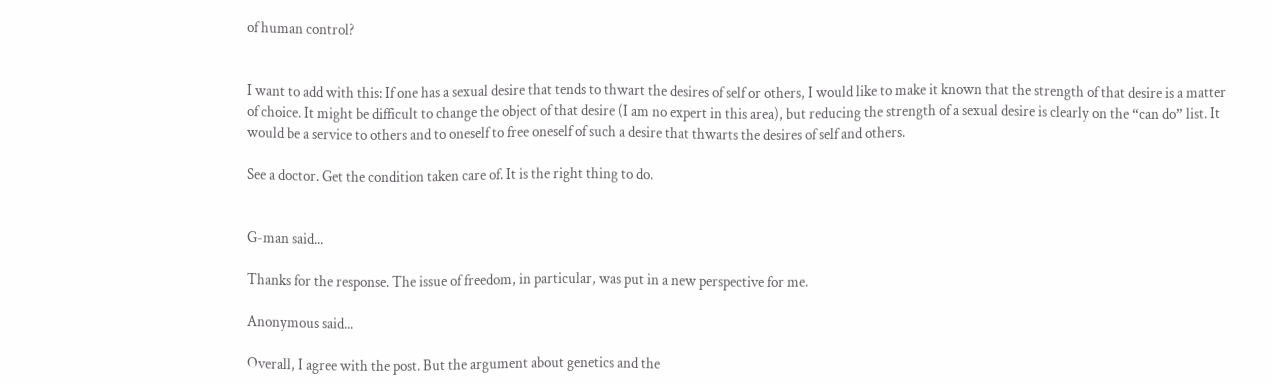of human control?


I want to add with this: If one has a sexual desire that tends to thwart the desires of self or others, I would like to make it known that the strength of that desire is a matter of choice. It might be difficult to change the object of that desire (I am no expert in this area), but reducing the strength of a sexual desire is clearly on the “can do” list. It would be a service to others and to oneself to free oneself of such a desire that thwarts the desires of self and others.

See a doctor. Get the condition taken care of. It is the right thing to do.


G-man said...

Thanks for the response. The issue of freedom, in particular, was put in a new perspective for me.

Anonymous said...

Overall, I agree with the post. But the argument about genetics and the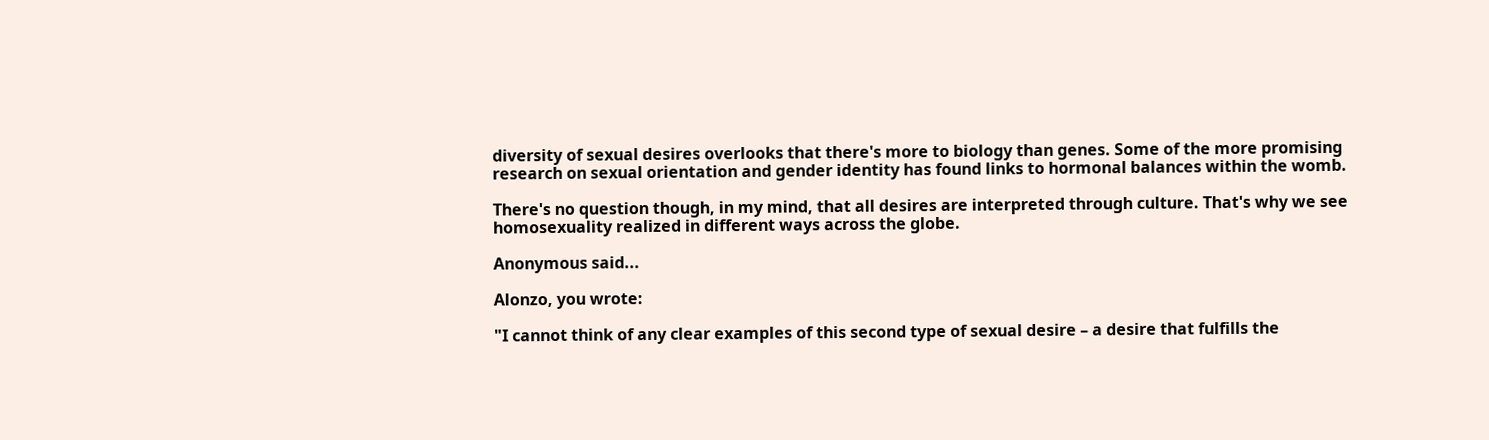diversity of sexual desires overlooks that there's more to biology than genes. Some of the more promising research on sexual orientation and gender identity has found links to hormonal balances within the womb.

There's no question though, in my mind, that all desires are interpreted through culture. That's why we see homosexuality realized in different ways across the globe.

Anonymous said...

Alonzo, you wrote:

"I cannot think of any clear examples of this second type of sexual desire – a desire that fulfills the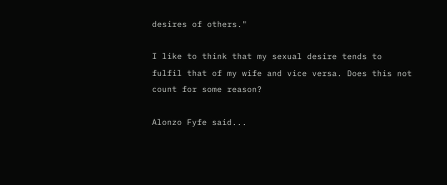desires of others."

I like to think that my sexual desire tends to fulfil that of my wife and vice versa. Does this not count for some reason?

Alonzo Fyfe said...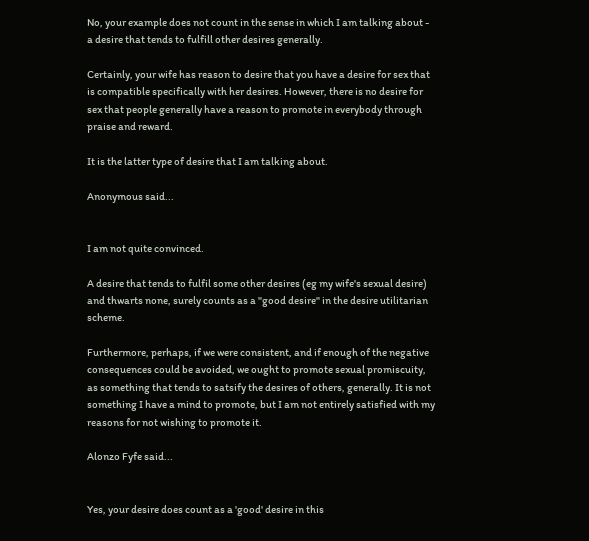No, your example does not count in the sense in which I am talking about - a desire that tends to fulfill other desires generally.

Certainly, your wife has reason to desire that you have a desire for sex that is compatible specifically with her desires. However, there is no desire for sex that people generally have a reason to promote in everybody through praise and reward.

It is the latter type of desire that I am talking about.

Anonymous said...


I am not quite convinced.

A desire that tends to fulfil some other desires (eg my wife's sexual desire) and thwarts none, surely counts as a "good desire" in the desire utilitarian scheme.

Furthermore, perhaps, if we were consistent, and if enough of the negative consequences could be avoided, we ought to promote sexual promiscuity, as something that tends to satsify the desires of others, generally. It is not something I have a mind to promote, but I am not entirely satisfied with my reasons for not wishing to promote it.

Alonzo Fyfe said...


Yes, your desire does count as a 'good' desire in this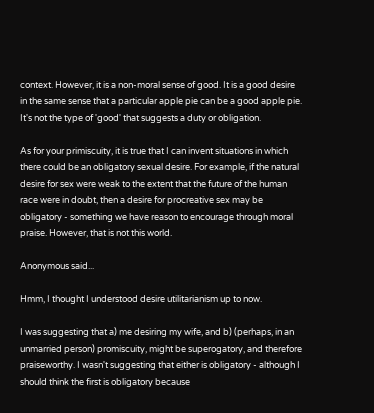context. However, it is a non-moral sense of good. It is a good desire in the same sense that a particular apple pie can be a good apple pie. It's not the type of 'good' that suggests a duty or obligation.

As for your primiscuity, it is true that I can invent situations in which there could be an obligatory sexual desire. For example, if the natural desire for sex were weak to the extent that the future of the human race were in doubt, then a desire for procreative sex may be obligatory - something we have reason to encourage through moral praise. However, that is not this world.

Anonymous said...

Hmm, I thought I understood desire utilitarianism up to now.

I was suggesting that a) me desiring my wife, and b) (perhaps, in an unmarried person) promiscuity, might be superogatory, and therefore praiseworthy. I wasn't suggesting that either is obligatory - although I should think the first is obligatory because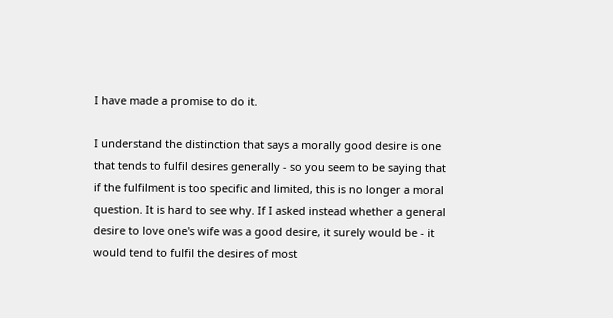I have made a promise to do it.

I understand the distinction that says a morally good desire is one that tends to fulfil desires generally - so you seem to be saying that if the fulfilment is too specific and limited, this is no longer a moral question. It is hard to see why. If I asked instead whether a general desire to love one's wife was a good desire, it surely would be - it would tend to fulfil the desires of most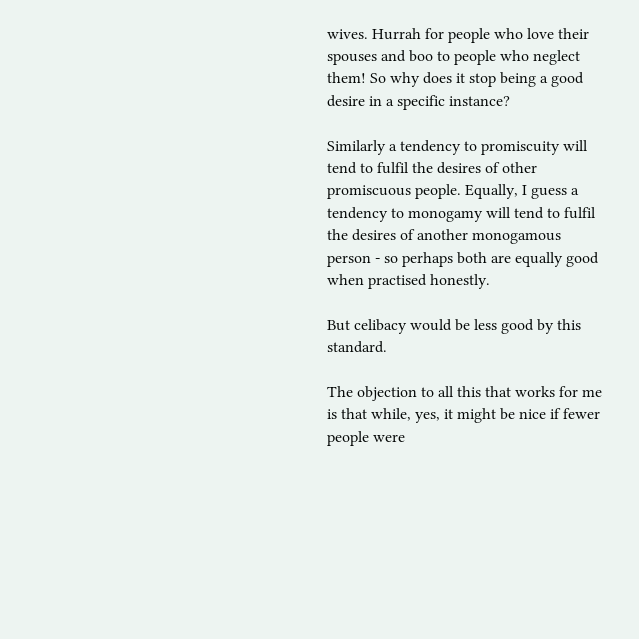wives. Hurrah for people who love their spouses and boo to people who neglect them! So why does it stop being a good desire in a specific instance?

Similarly a tendency to promiscuity will tend to fulfil the desires of other promiscuous people. Equally, I guess a tendency to monogamy will tend to fulfil the desires of another monogamous person - so perhaps both are equally good when practised honestly.

But celibacy would be less good by this standard.

The objection to all this that works for me is that while, yes, it might be nice if fewer people were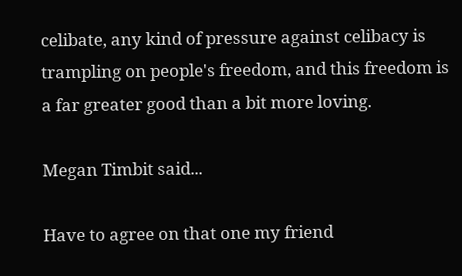celibate, any kind of pressure against celibacy is trampling on people's freedom, and this freedom is a far greater good than a bit more loving.

Megan Timbit said...

Have to agree on that one my friend